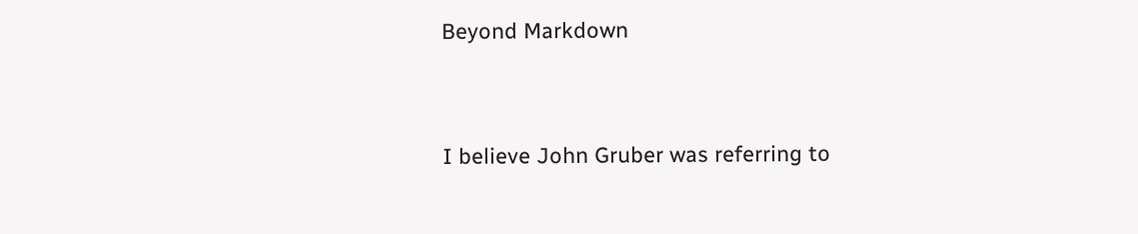Beyond Markdown


I believe John Gruber was referring to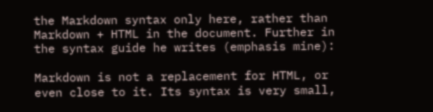the Markdown syntax only here, rather than Markdown + HTML in the document. Further in the syntax guide he writes (emphasis mine):

Markdown is not a replacement for HTML, or even close to it. Its syntax is very small,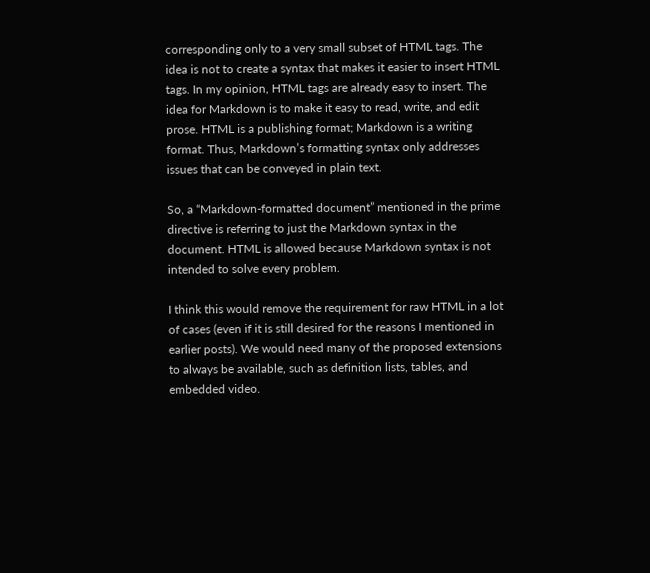corresponding only to a very small subset of HTML tags. The idea is not to create a syntax that makes it easier to insert HTML tags. In my opinion, HTML tags are already easy to insert. The idea for Markdown is to make it easy to read, write, and edit prose. HTML is a publishing format; Markdown is a writing format. Thus, Markdown’s formatting syntax only addresses issues that can be conveyed in plain text.

So, a “Markdown-formatted document” mentioned in the prime directive is referring to just the Markdown syntax in the document. HTML is allowed because Markdown syntax is not intended to solve every problem.

I think this would remove the requirement for raw HTML in a lot of cases (even if it is still desired for the reasons I mentioned in earlier posts). We would need many of the proposed extensions to always be available, such as definition lists, tables, and embedded video.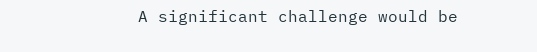A significant challenge would be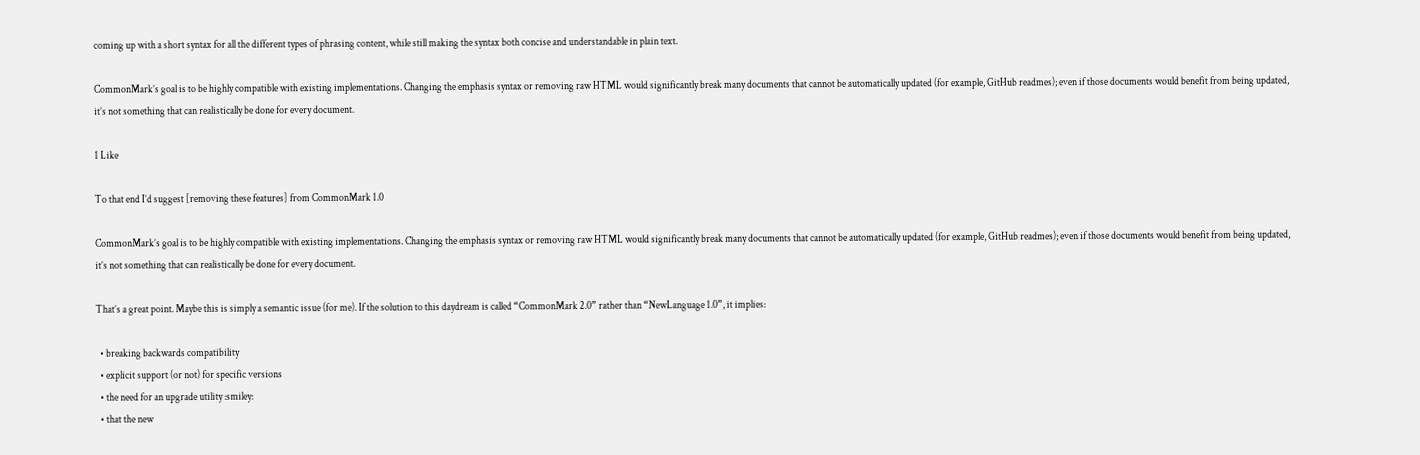coming up with a short syntax for all the different types of phrasing content, while still making the syntax both concise and understandable in plain text.

CommonMark’s goal is to be highly compatible with existing implementations. Changing the emphasis syntax or removing raw HTML would significantly break many documents that cannot be automatically updated (for example, GitHub readmes); even if those documents would benefit from being updated, it’s not something that can realistically be done for every document.

1 Like

To that end I’d suggest [removing these features] from CommonMark 1.0

CommonMark’s goal is to be highly compatible with existing implementations. Changing the emphasis syntax or removing raw HTML would significantly break many documents that cannot be automatically updated (for example, GitHub readmes); even if those documents would benefit from being updated, it’s not something that can realistically be done for every document.

That’s a great point. Maybe this is simply a semantic issue (for me). If the solution to this daydream is called “CommonMark 2.0” rather than “NewLanguage 1.0”, it implies:

  • breaking backwards compatibility
  • explicit support (or not) for specific versions
  • the need for an upgrade utility :smiley:
  • that the new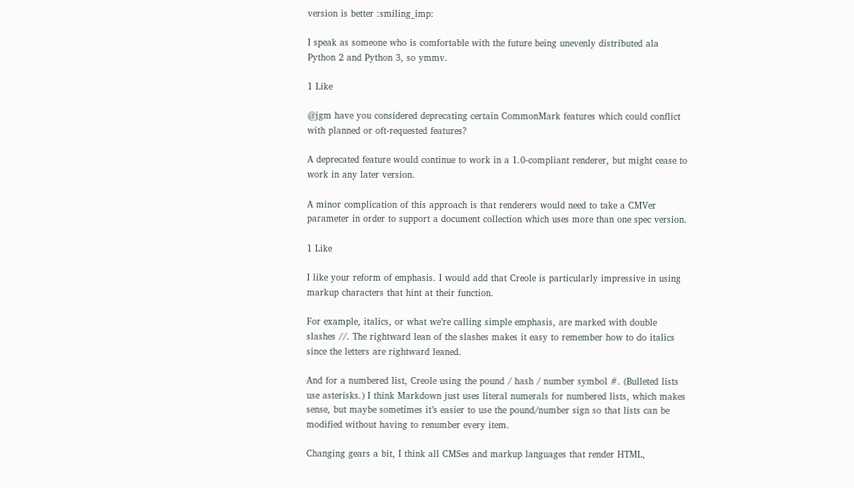version is better :smiling_imp:

I speak as someone who is comfortable with the future being unevenly distributed ala Python 2 and Python 3, so ymmv.

1 Like

@jgm have you considered deprecating certain CommonMark features which could conflict with planned or oft-requested features?

A deprecated feature would continue to work in a 1.0-compliant renderer, but might cease to work in any later version.

A minor complication of this approach is that renderers would need to take a CMVer parameter in order to support a document collection which uses more than one spec version.

1 Like

I like your reform of emphasis. I would add that Creole is particularly impressive in using markup characters that hint at their function.

For example, italics, or what we’re calling simple emphasis, are marked with double slashes //. The rightward lean of the slashes makes it easy to remember how to do italics since the letters are rightward leaned.

And for a numbered list, Creole using the pound / hash / number symbol #. (Bulleted lists use asterisks.) I think Markdown just uses literal numerals for numbered lists, which makes sense, but maybe sometimes it’s easier to use the pound/number sign so that lists can be modified without having to renumber every item.

Changing gears a bit, I think all CMSes and markup languages that render HTML,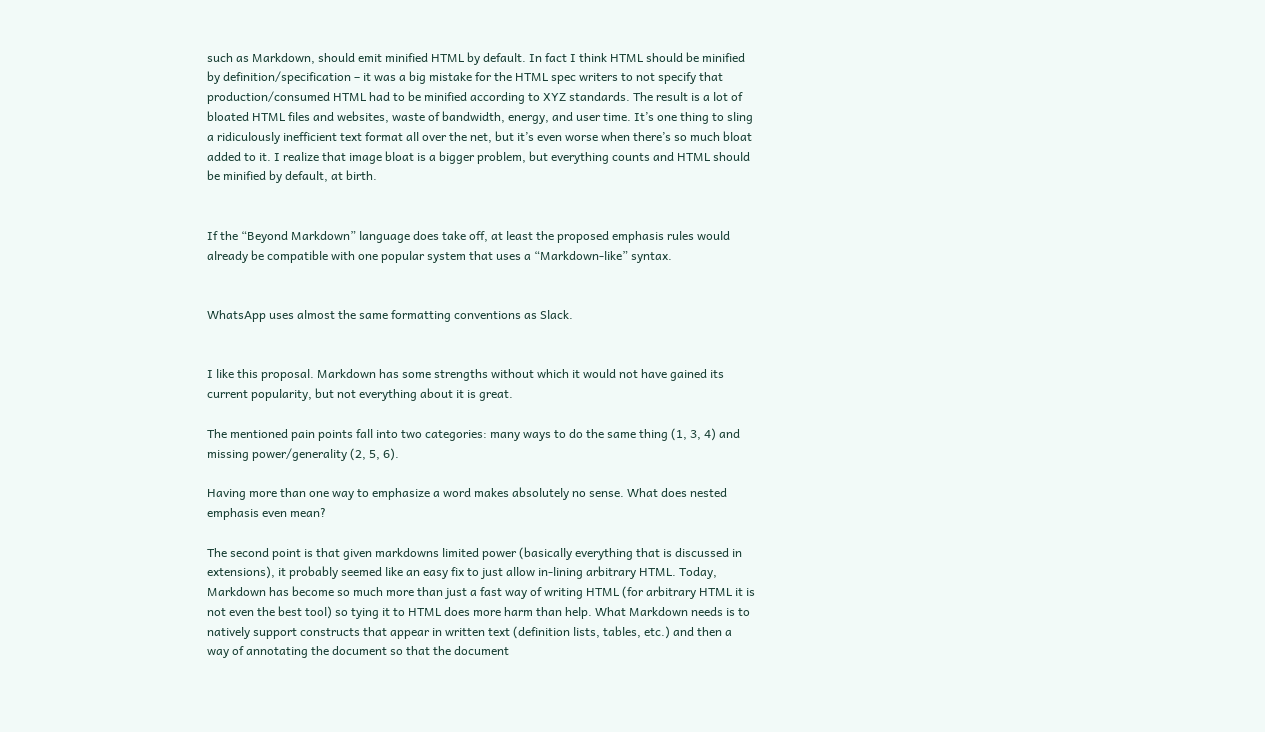such as Markdown, should emit minified HTML by default. In fact I think HTML should be minified by definition/specification – it was a big mistake for the HTML spec writers to not specify that production/consumed HTML had to be minified according to XYZ standards. The result is a lot of bloated HTML files and websites, waste of bandwidth, energy, and user time. It’s one thing to sling a ridiculously inefficient text format all over the net, but it’s even worse when there’s so much bloat added to it. I realize that image bloat is a bigger problem, but everything counts and HTML should be minified by default, at birth.


If the “Beyond Markdown” language does take off, at least the proposed emphasis rules would already be compatible with one popular system that uses a “Markdown-like” syntax.


WhatsApp uses almost the same formatting conventions as Slack.


I like this proposal. Markdown has some strengths without which it would not have gained its current popularity, but not everything about it is great.

The mentioned pain points fall into two categories: many ways to do the same thing (1, 3, 4) and missing power/generality (2, 5, 6).

Having more than one way to emphasize a word makes absolutely no sense. What does nested emphasis even mean?

The second point is that given markdowns limited power (basically everything that is discussed in extensions), it probably seemed like an easy fix to just allow in-lining arbitrary HTML. Today, Markdown has become so much more than just a fast way of writing HTML (for arbitrary HTML it is not even the best tool) so tying it to HTML does more harm than help. What Markdown needs is to natively support constructs that appear in written text (definition lists, tables, etc.) and then a way of annotating the document so that the document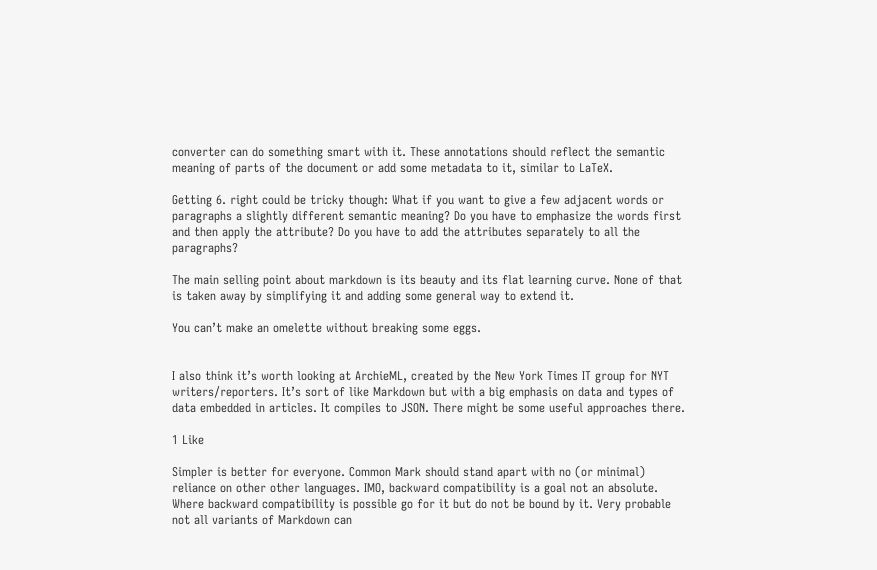converter can do something smart with it. These annotations should reflect the semantic meaning of parts of the document or add some metadata to it, similar to LaTeX.

Getting 6. right could be tricky though: What if you want to give a few adjacent words or paragraphs a slightly different semantic meaning? Do you have to emphasize the words first and then apply the attribute? Do you have to add the attributes separately to all the paragraphs?

The main selling point about markdown is its beauty and its flat learning curve. None of that is taken away by simplifying it and adding some general way to extend it.

You can’t make an omelette without breaking some eggs.


I also think it’s worth looking at ArchieML, created by the New York Times IT group for NYT writers/reporters. It’s sort of like Markdown but with a big emphasis on data and types of data embedded in articles. It compiles to JSON. There might be some useful approaches there.

1 Like

Simpler is better for everyone. Common Mark should stand apart with no (or minimal) reliance on other other languages. IMO, backward compatibility is a goal not an absolute. Where backward compatibility is possible go for it but do not be bound by it. Very probable not all variants of Markdown can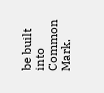be built into Common Mark.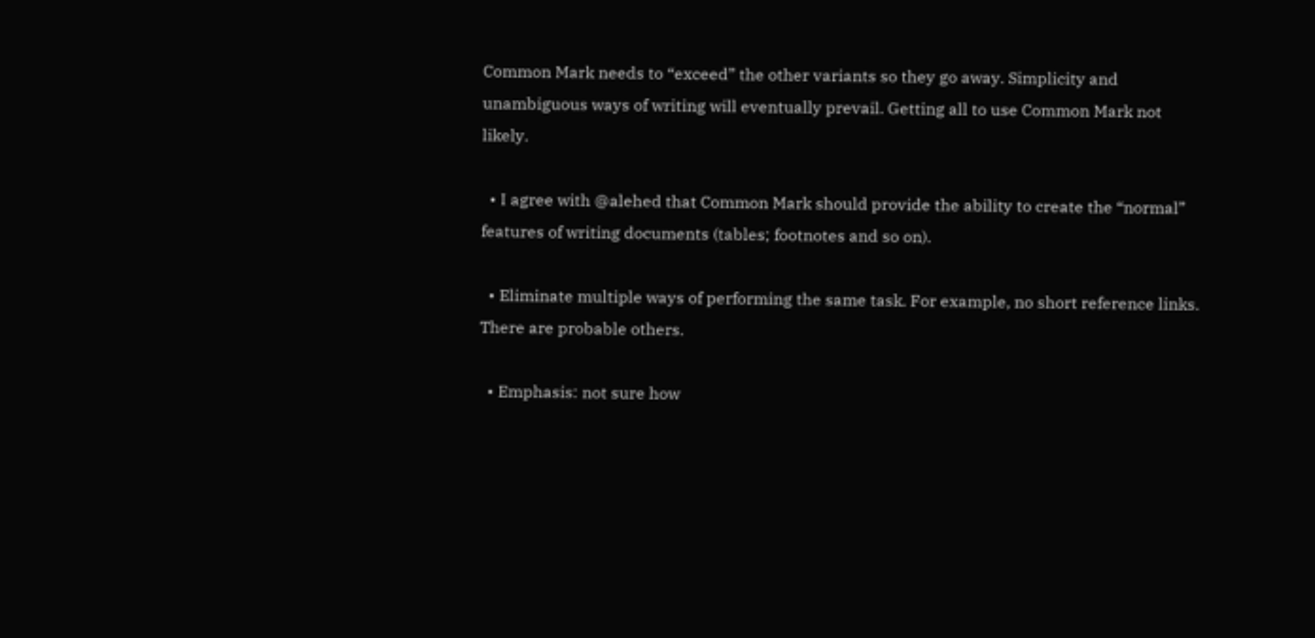Common Mark needs to “exceed” the other variants so they go away. Simplicity and unambiguous ways of writing will eventually prevail. Getting all to use Common Mark not likely.

  • I agree with @alehed that Common Mark should provide the ability to create the “normal” features of writing documents (tables; footnotes and so on).

  • Eliminate multiple ways of performing the same task. For example, no short reference links. There are probable others.

  • Emphasis: not sure how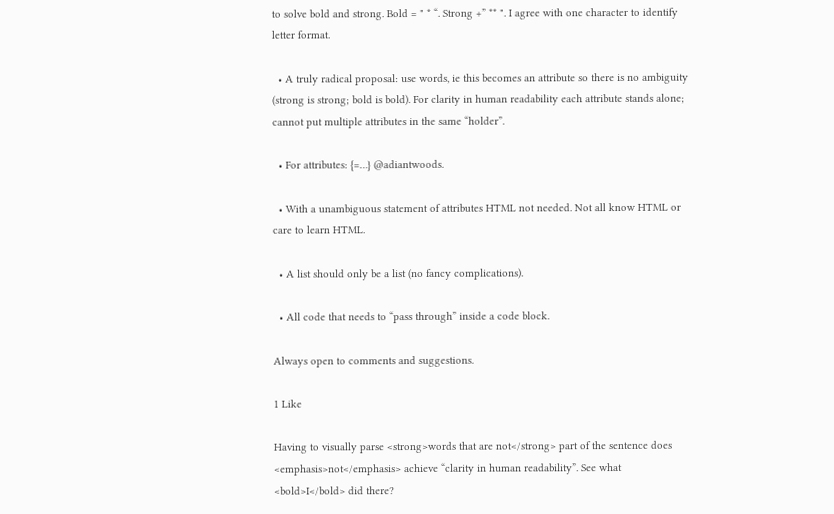to solve bold and strong. Bold = " * “. Strong +” ** ". I agree with one character to identify letter format.

  • A truly radical proposal: use words, ie this becomes an attribute so there is no ambiguity (strong is strong; bold is bold). For clarity in human readability each attribute stands alone; cannot put multiple attributes in the same “holder”.

  • For attributes: {=…} @adiantwoods.

  • With a unambiguous statement of attributes HTML not needed. Not all know HTML or care to learn HTML.

  • A list should only be a list (no fancy complications).

  • All code that needs to “pass through” inside a code block.

Always open to comments and suggestions.

1 Like

Having to visually parse <strong>words that are not</strong> part of the sentence does <emphasis>not</emphasis> achieve “clarity in human readability”. See what <bold>I</bold> did there?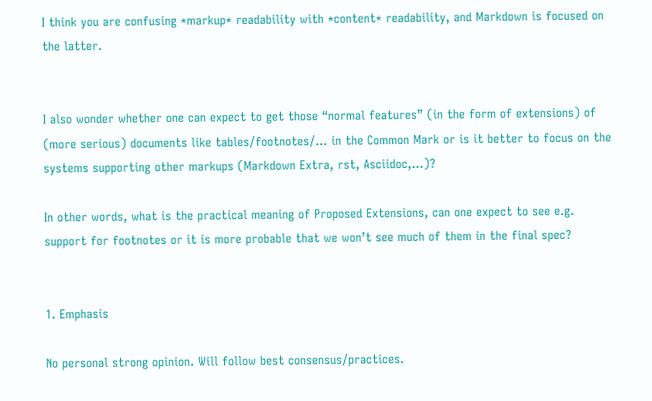I think you are confusing *markup* readability with *content* readability, and Markdown is focused on the latter.


I also wonder whether one can expect to get those “normal features” (in the form of extensions) of (more serious) documents like tables/footnotes/… in the Common Mark or is it better to focus on the systems supporting other markups (Markdown Extra, rst, Asciidoc,…)?

In other words, what is the practical meaning of Proposed Extensions, can one expect to see e.g. support for footnotes or it is more probable that we won’t see much of them in the final spec?


1. Emphasis

No personal strong opinion. Will follow best consensus/practices.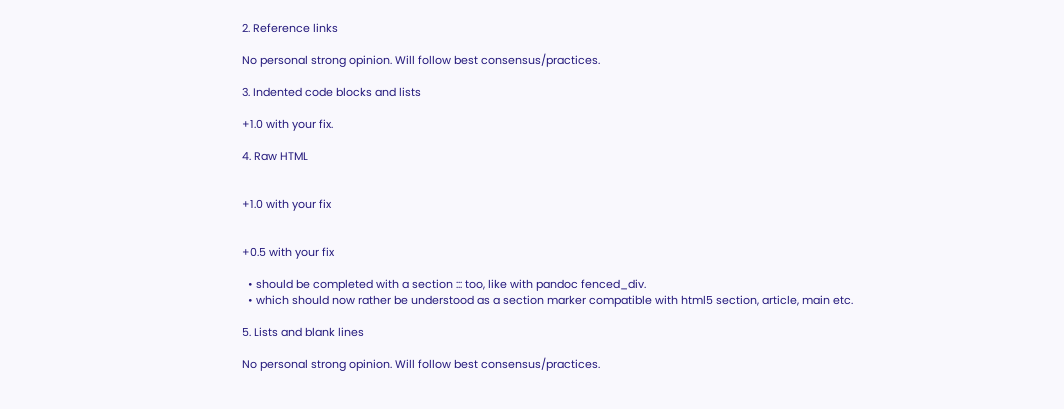2. Reference links

No personal strong opinion. Will follow best consensus/practices.

3. Indented code blocks and lists

+1.0 with your fix.

4. Raw HTML


+1.0 with your fix


+0.5 with your fix

  • should be completed with a section ::: too, like with pandoc fenced_div.
  • which should now rather be understood as a section marker compatible with html5 section, article, main etc.

5. Lists and blank lines

No personal strong opinion. Will follow best consensus/practices.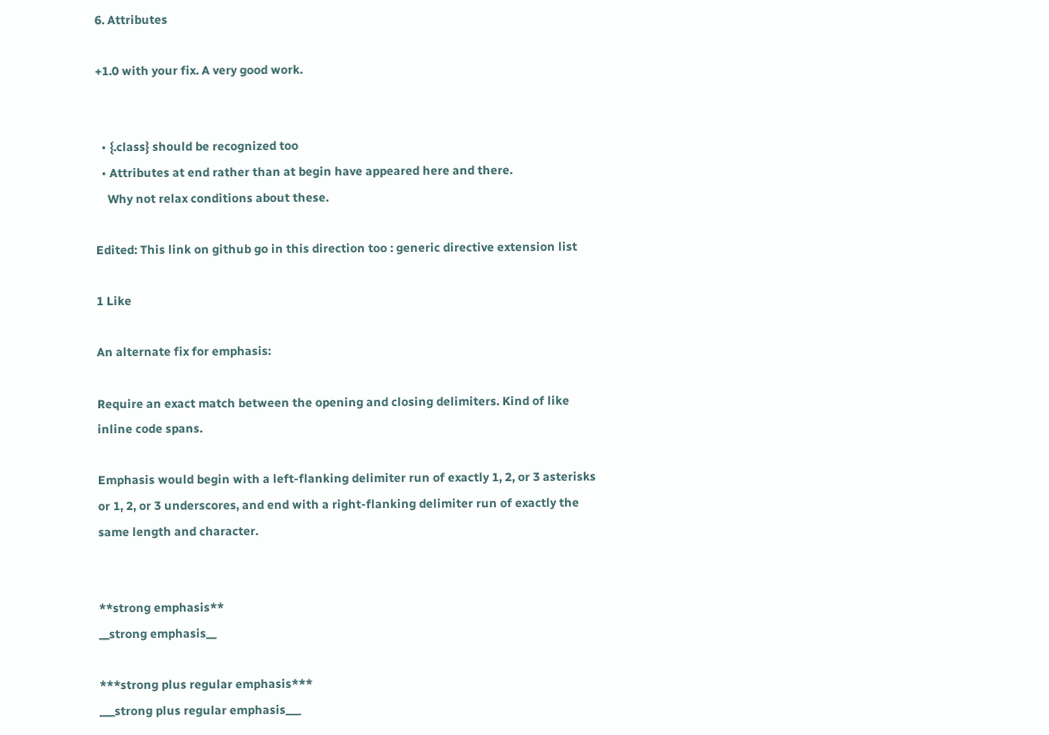6. Attributes

+1.0 with your fix. A very good work.


  • {.class} should be recognized too
  • Attributes at end rather than at begin have appeared here and there.
    Why not relax conditions about these.

Edited: This link on github go in this direction too : generic directive extension list

1 Like

An alternate fix for emphasis:

Require an exact match between the opening and closing delimiters. Kind of like inline code spans.

Emphasis would begin with a left-flanking delimiter run of exactly 1, 2, or 3 asterisks or 1, 2, or 3 underscores, and end with a right-flanking delimiter run of exactly the same length and character.


**strong emphasis**
__strong emphasis__

***strong plus regular emphasis***
___strong plus regular emphasis___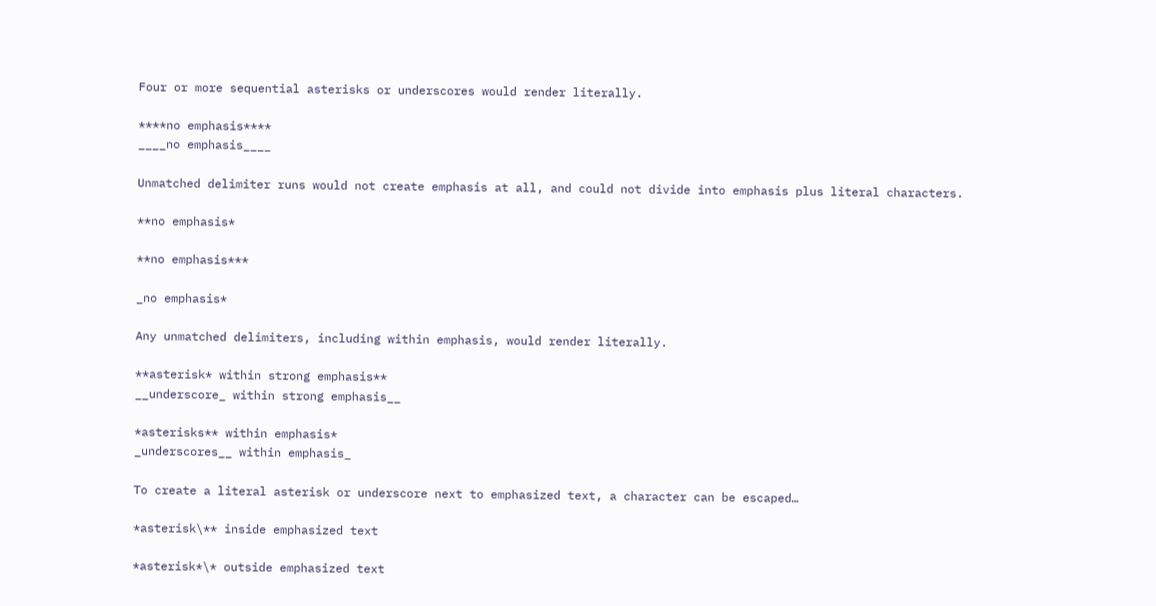Four or more sequential asterisks or underscores would render literally.

****no emphasis****
____no emphasis____

Unmatched delimiter runs would not create emphasis at all, and could not divide into emphasis plus literal characters.

**no emphasis*

**no emphasis***

_no emphasis*

Any unmatched delimiters, including within emphasis, would render literally.

**asterisk* within strong emphasis**
__underscore_ within strong emphasis__

*asterisks** within emphasis*
_underscores__ within emphasis_

To create a literal asterisk or underscore next to emphasized text, a character can be escaped…

*asterisk\** inside emphasized text

*asterisk*\* outside emphasized text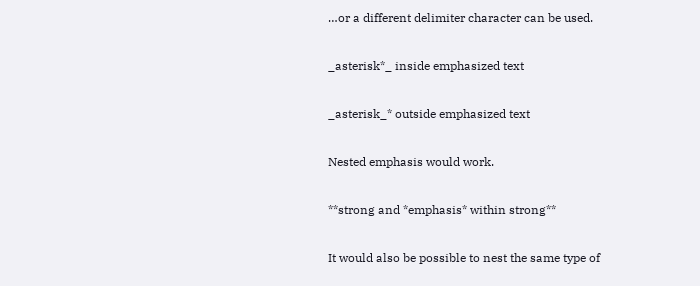…or a different delimiter character can be used.

_asterisk*_ inside emphasized text

_asterisk_* outside emphasized text

Nested emphasis would work.

**strong and *emphasis* within strong**

It would also be possible to nest the same type of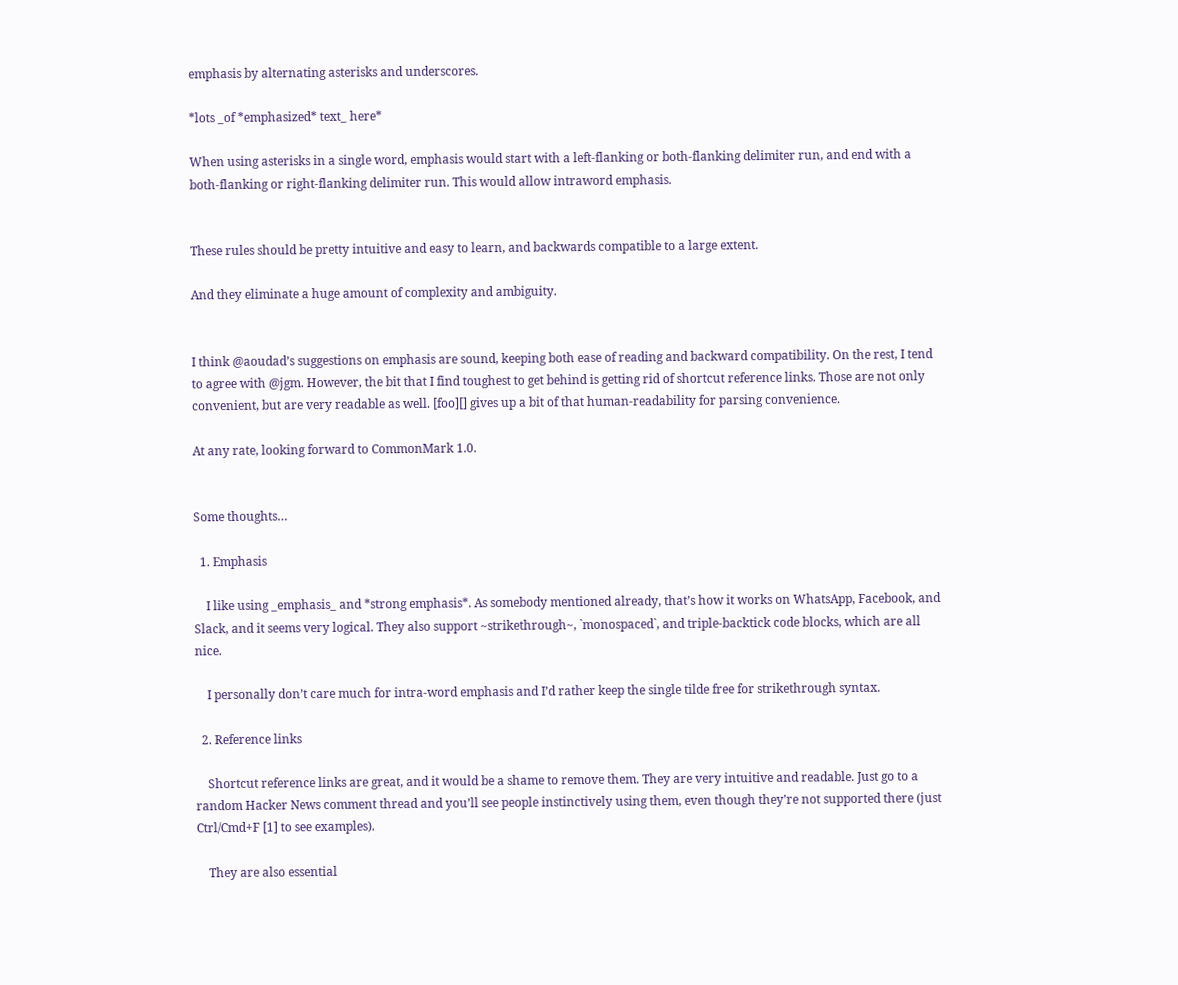emphasis by alternating asterisks and underscores.

*lots _of *emphasized* text_ here*

When using asterisks in a single word, emphasis would start with a left-flanking or both-flanking delimiter run, and end with a both-flanking or right-flanking delimiter run. This would allow intraword emphasis.


These rules should be pretty intuitive and easy to learn, and backwards compatible to a large extent.

And they eliminate a huge amount of complexity and ambiguity.


I think @aoudad’s suggestions on emphasis are sound, keeping both ease of reading and backward compatibility. On the rest, I tend to agree with @jgm. However, the bit that I find toughest to get behind is getting rid of shortcut reference links. Those are not only convenient, but are very readable as well. [foo][] gives up a bit of that human-readability for parsing convenience.

At any rate, looking forward to CommonMark 1.0.


Some thoughts…

  1. Emphasis

    I like using _emphasis_ and *strong emphasis*. As somebody mentioned already, that’s how it works on WhatsApp, Facebook, and Slack, and it seems very logical. They also support ~strikethrough~, `monospaced`, and triple-backtick code blocks, which are all nice.

    I personally don’t care much for intra-word emphasis and I’d rather keep the single tilde free for strikethrough syntax.

  2. Reference links

    Shortcut reference links are great, and it would be a shame to remove them. They are very intuitive and readable. Just go to a random Hacker News comment thread and you’ll see people instinctively using them, even though they’re not supported there (just Ctrl/Cmd+F [1] to see examples).

    They are also essential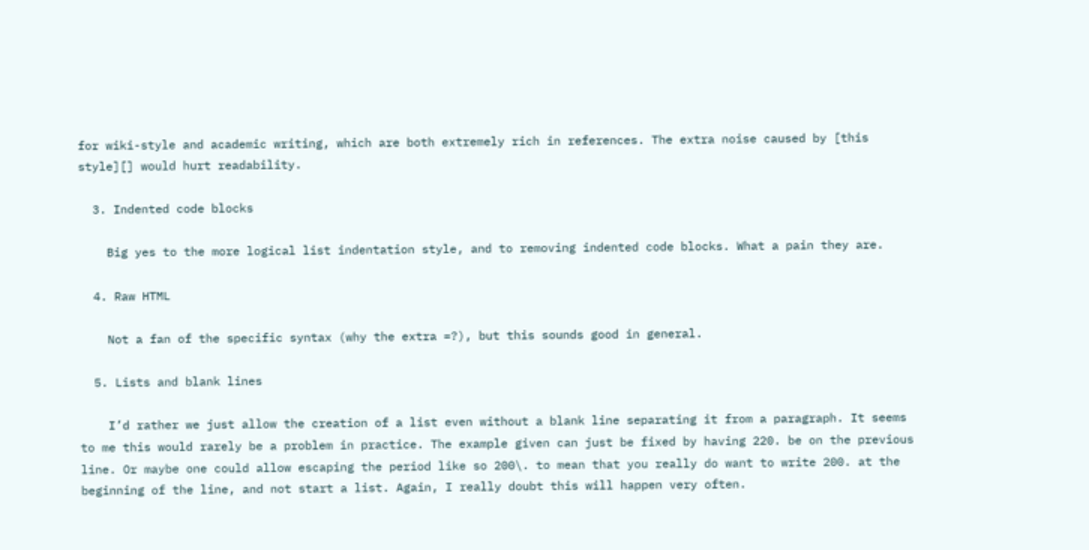for wiki-style and academic writing, which are both extremely rich in references. The extra noise caused by [this style][] would hurt readability.

  3. Indented code blocks

    Big yes to the more logical list indentation style, and to removing indented code blocks. What a pain they are.

  4. Raw HTML

    Not a fan of the specific syntax (why the extra =?), but this sounds good in general.

  5. Lists and blank lines

    I’d rather we just allow the creation of a list even without a blank line separating it from a paragraph. It seems to me this would rarely be a problem in practice. The example given can just be fixed by having 220. be on the previous line. Or maybe one could allow escaping the period like so 200\. to mean that you really do want to write 200. at the beginning of the line, and not start a list. Again, I really doubt this will happen very often.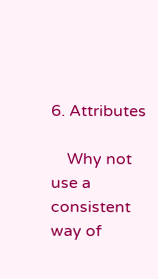6. Attributes

    Why not use a consistent way of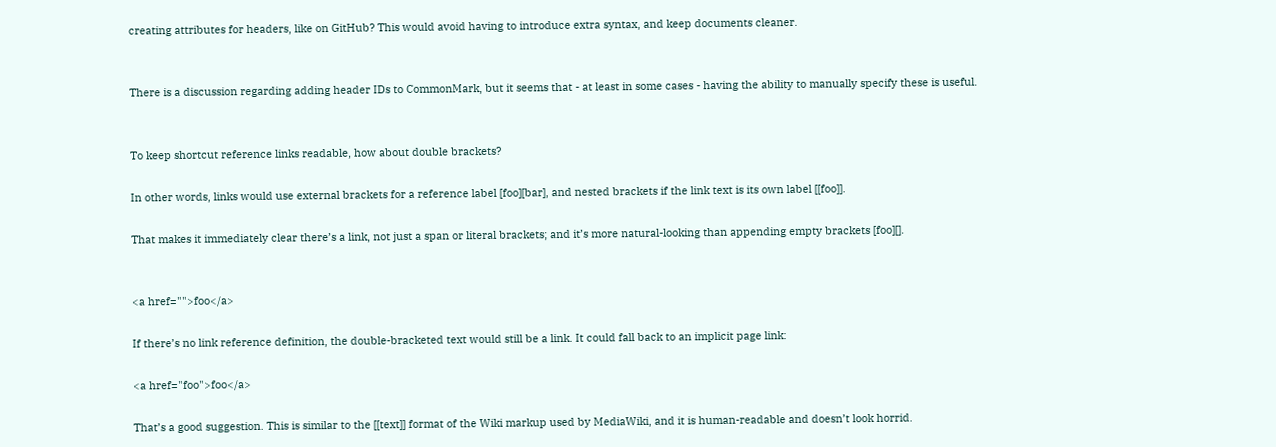creating attributes for headers, like on GitHub? This would avoid having to introduce extra syntax, and keep documents cleaner.


There is a discussion regarding adding header IDs to CommonMark, but it seems that - at least in some cases - having the ability to manually specify these is useful.


To keep shortcut reference links readable, how about double brackets?

In other words, links would use external brackets for a reference label [foo][bar], and nested brackets if the link text is its own label [[foo]].

That makes it immediately clear there’s a link, not just a span or literal brackets; and it’s more natural-looking than appending empty brackets [foo][].


<a href="">foo</a>

If there’s no link reference definition, the double-bracketed text would still be a link. It could fall back to an implicit page link:

<a href="foo">foo</a>

That’s a good suggestion. This is similar to the [[text]] format of the Wiki markup used by MediaWiki, and it is human-readable and doesn’t look horrid.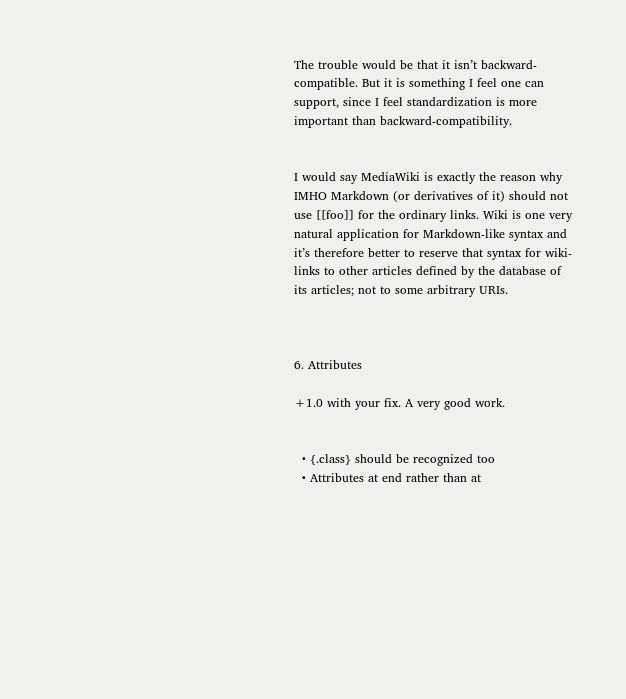The trouble would be that it isn’t backward-compatible. But it is something I feel one can support, since I feel standardization is more important than backward-compatibility.


I would say MediaWiki is exactly the reason why IMHO Markdown (or derivatives of it) should not use [[foo]] for the ordinary links. Wiki is one very natural application for Markdown-like syntax and it’s therefore better to reserve that syntax for wiki-links to other articles defined by the database of its articles; not to some arbitrary URIs.



6. Attributes

+1.0 with your fix. A very good work.


  • {.class} should be recognized too
  • Attributes at end rather than at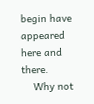begin have appeared here and there.
    Why not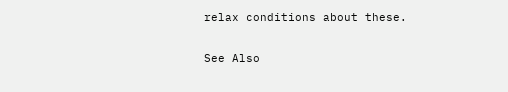relax conditions about these.

See Also